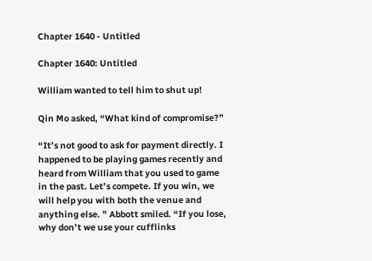Chapter 1640 - Untitled

Chapter 1640: Untitled

William wanted to tell him to shut up!

Qin Mo asked, “What kind of compromise?”

“It’s not good to ask for payment directly. I happened to be playing games recently and heard from William that you used to game in the past. Let’s compete. If you win, we will help you with both the venue and anything else. ” Abbott smiled. “If you lose, why don’t we use your cufflinks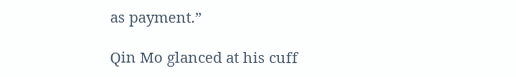as payment.”

Qin Mo glanced at his cuff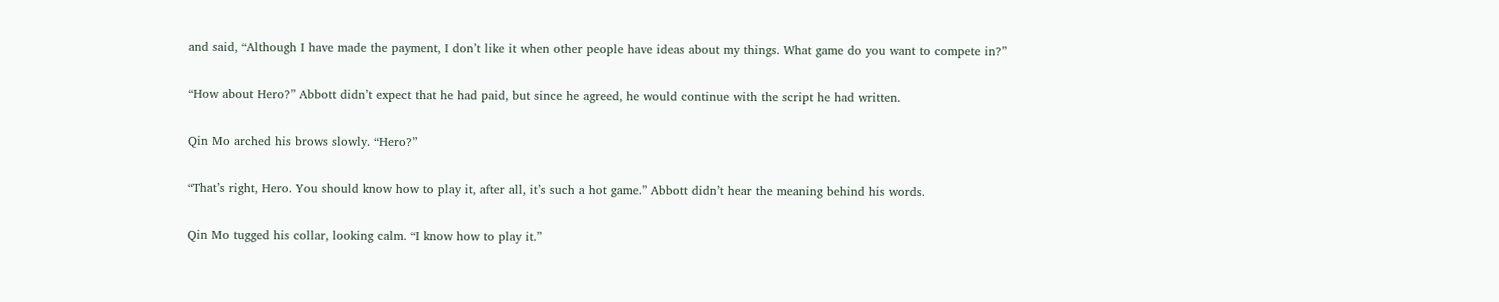and said, “Although I have made the payment, I don’t like it when other people have ideas about my things. What game do you want to compete in?”

“How about Hero?” Abbott didn’t expect that he had paid, but since he agreed, he would continue with the script he had written.

Qin Mo arched his brows slowly. “Hero?”

“That’s right, Hero. You should know how to play it, after all, it’s such a hot game.” Abbott didn’t hear the meaning behind his words.

Qin Mo tugged his collar, looking calm. “I know how to play it.”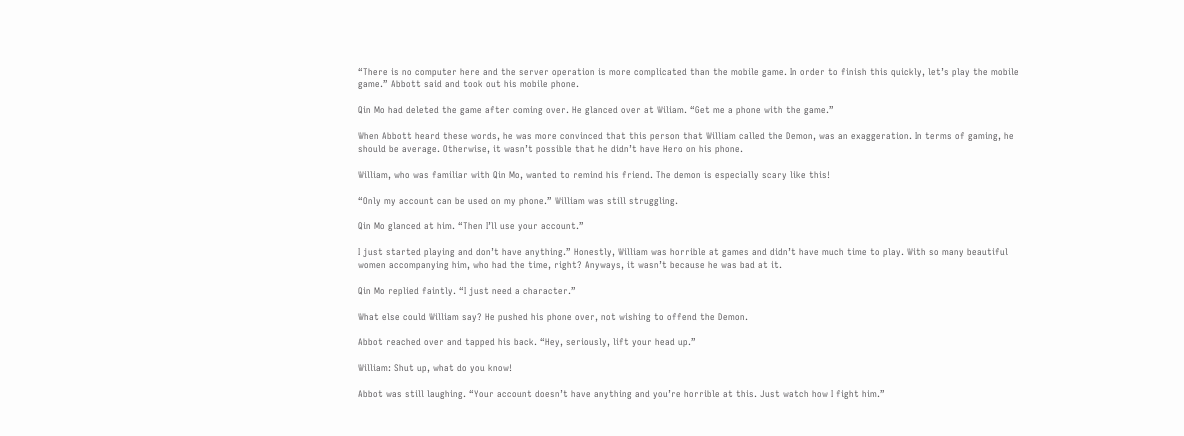“There is no computer here and the server operation is more complicated than the mobile game. In order to finish this quickly, let’s play the mobile game.” Abbott said and took out his mobile phone.

Qin Mo had deleted the game after coming over. He glanced over at Wiliam. “Get me a phone with the game.”

When Abbott heard these words, he was more convinced that this person that William called the Demon, was an exaggeration. In terms of gaming, he should be average. Otherwise, it wasn’t possible that he didn’t have Hero on his phone.

William, who was familiar with Qin Mo, wanted to remind his friend. The demon is especially scary like this!

“Only my account can be used on my phone.” William was still struggling.

Qin Mo glanced at him. “Then I’ll use your account.”

I just started playing and don’t have anything.” Honestly, William was horrible at games and didn’t have much time to play. With so many beautiful women accompanying him, who had the time, right? Anyways, it wasn’t because he was bad at it.

Qin Mo replied faintly. “I just need a character.”

What else could William say? He pushed his phone over, not wishing to offend the Demon.

Abbot reached over and tapped his back. “Hey, seriously, lift your head up.”

William: Shut up, what do you know!

Abbot was still laughing. “Your account doesn’t have anything and you’re horrible at this. Just watch how I fight him.”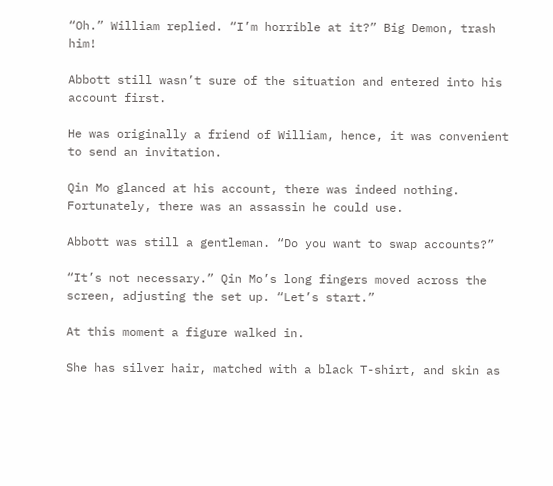“Oh.” William replied. “I’m horrible at it?” Big Demon, trash him!

Abbott still wasn’t sure of the situation and entered into his account first.

He was originally a friend of William, hence, it was convenient to send an invitation.

Qin Mo glanced at his account, there was indeed nothing. Fortunately, there was an assassin he could use.

Abbott was still a gentleman. “Do you want to swap accounts?”

“It’s not necessary.” Qin Mo’s long fingers moved across the screen, adjusting the set up. “Let’s start.”

At this moment a figure walked in.

She has silver hair, matched with a black T-shirt, and skin as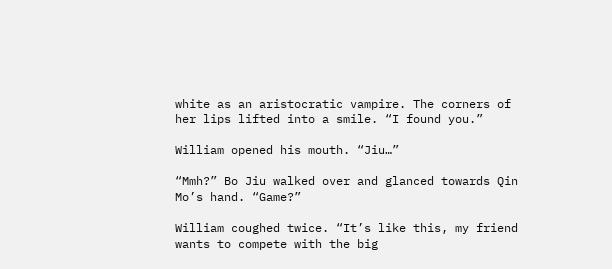white as an aristocratic vampire. The corners of her lips lifted into a smile. “I found you.”

William opened his mouth. “Jiu…”

“Mmh?” Bo Jiu walked over and glanced towards Qin Mo’s hand. “Game?”

William coughed twice. “It’s like this, my friend wants to compete with the big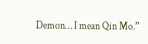Demon… I mean Qin Mo.”